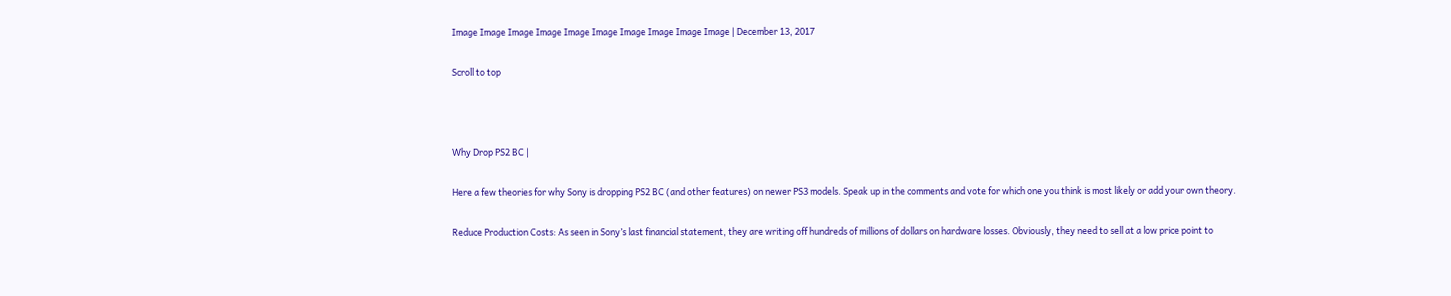Image Image Image Image Image Image Image Image Image Image | December 13, 2017

Scroll to top



Why Drop PS2 BC |

Here a few theories for why Sony is dropping PS2 BC (and other features) on newer PS3 models. Speak up in the comments and vote for which one you think is most likely or add your own theory.

Reduce Production Costs: As seen in Sony’s last financial statement, they are writing off hundreds of millions of dollars on hardware losses. Obviously, they need to sell at a low price point to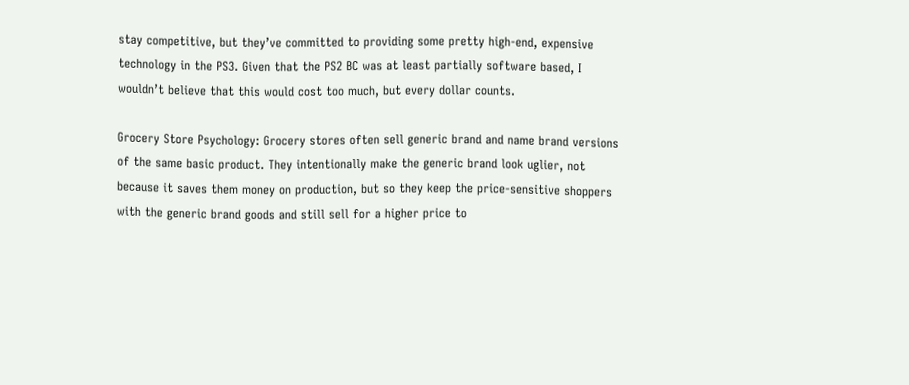stay competitive, but they’ve committed to providing some pretty high-end, expensive technology in the PS3. Given that the PS2 BC was at least partially software based, I wouldn’t believe that this would cost too much, but every dollar counts.

Grocery Store Psychology: Grocery stores often sell generic brand and name brand versions of the same basic product. They intentionally make the generic brand look uglier, not because it saves them money on production, but so they keep the price-sensitive shoppers with the generic brand goods and still sell for a higher price to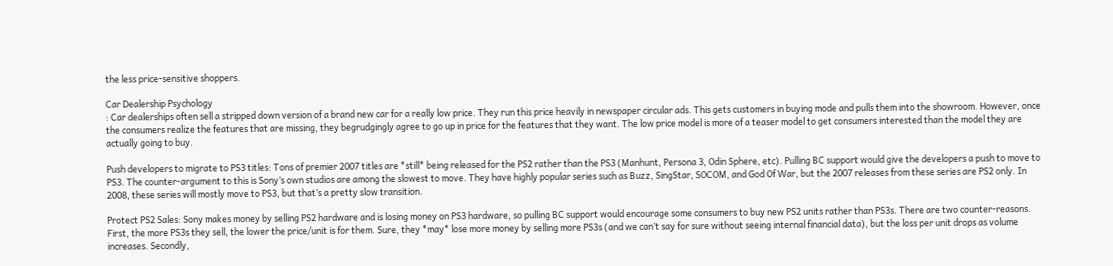the less price-sensitive shoppers.

Car Dealership Psychology
: Car dealerships often sell a stripped down version of a brand new car for a really low price. They run this price heavily in newspaper circular ads. This gets customers in buying mode and pulls them into the showroom. However, once the consumers realize the features that are missing, they begrudgingly agree to go up in price for the features that they want. The low price model is more of a teaser model to get consumers interested than the model they are actually going to buy.

Push developers to migrate to PS3 titles: Tons of premier 2007 titles are *still* being released for the PS2 rather than the PS3 (Manhunt, Persona 3, Odin Sphere, etc). Pulling BC support would give the developers a push to move to PS3. The counter-argument to this is Sony’s own studios are among the slowest to move. They have highly popular series such as Buzz, SingStar, SOCOM, and God Of War, but the 2007 releases from these series are PS2 only. In 2008, these series will mostly move to PS3, but that’s a pretty slow transition.

Protect PS2 Sales: Sony makes money by selling PS2 hardware and is losing money on PS3 hardware, so pulling BC support would encourage some consumers to buy new PS2 units rather than PS3s. There are two counter-reasons. First, the more PS3s they sell, the lower the price/unit is for them. Sure, they *may* lose more money by selling more PS3s (and we can’t say for sure without seeing internal financial data), but the loss per unit drops as volume increases. Secondly,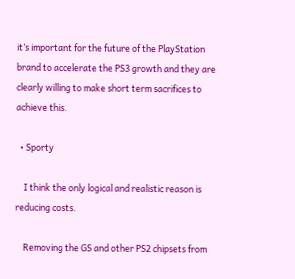it’s important for the future of the PlayStation brand to accelerate the PS3 growth and they are clearly willing to make short term sacrifices to achieve this.

  • Sporty

    I think the only logical and realistic reason is reducing costs.

    Removing the GS and other PS2 chipsets from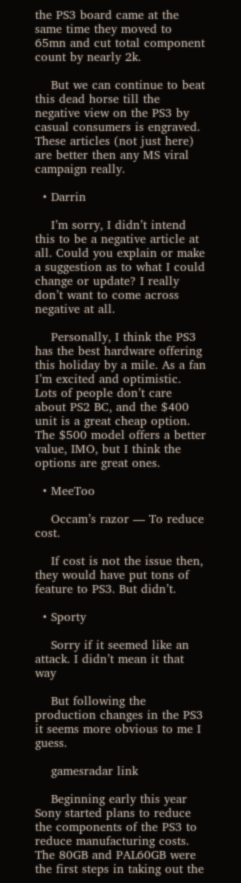the PS3 board came at the same time they moved to 65mn and cut total component count by nearly 2k.

    But we can continue to beat this dead horse till the negative view on the PS3 by casual consumers is engraved. These articles (not just here) are better then any MS viral campaign really.

  • Darrin

    I’m sorry, I didn’t intend this to be a negative article at all. Could you explain or make a suggestion as to what I could change or update? I really don’t want to come across negative at all.

    Personally, I think the PS3 has the best hardware offering this holiday by a mile. As a fan I’m excited and optimistic. Lots of people don’t care about PS2 BC, and the $400 unit is a great cheap option. The $500 model offers a better value, IMO, but I think the options are great ones.

  • MeeToo

    Occam’s razor — To reduce cost.

    If cost is not the issue then, they would have put tons of feature to PS3. But didn’t.

  • Sporty

    Sorry if it seemed like an attack. I didn’t mean it that way

    But following the production changes in the PS3 it seems more obvious to me I guess.

    gamesradar link

    Beginning early this year Sony started plans to reduce the components of the PS3 to reduce manufacturing costs. The 80GB and PAL60GB were the first steps in taking out the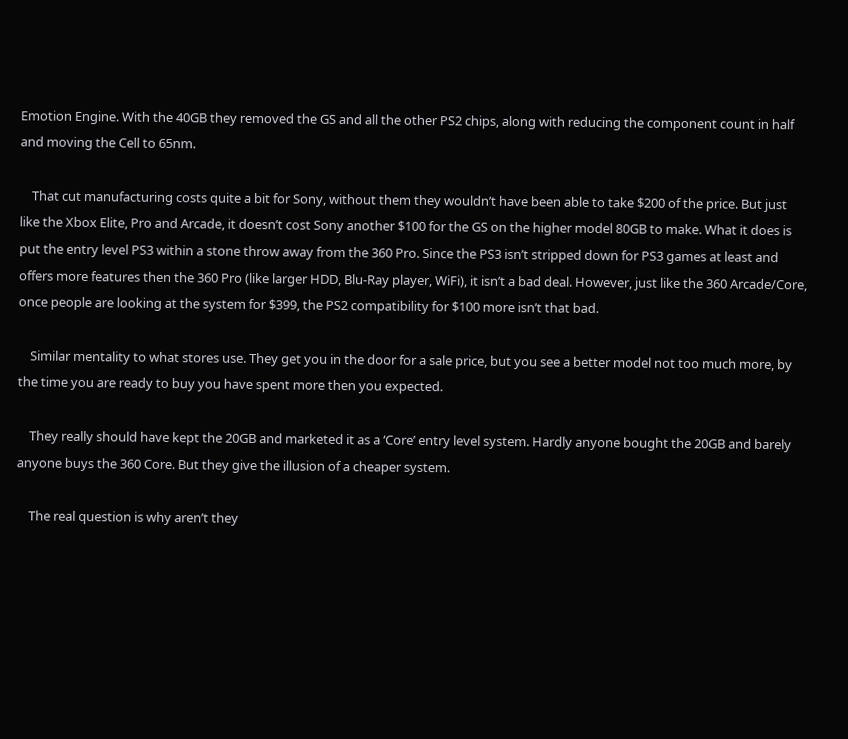Emotion Engine. With the 40GB they removed the GS and all the other PS2 chips, along with reducing the component count in half and moving the Cell to 65nm.

    That cut manufacturing costs quite a bit for Sony, without them they wouldn’t have been able to take $200 of the price. But just like the Xbox Elite, Pro and Arcade, it doesn’t cost Sony another $100 for the GS on the higher model 80GB to make. What it does is put the entry level PS3 within a stone throw away from the 360 Pro. Since the PS3 isn’t stripped down for PS3 games at least and offers more features then the 360 Pro (like larger HDD, Blu-Ray player, WiFi), it isn’t a bad deal. However, just like the 360 Arcade/Core, once people are looking at the system for $399, the PS2 compatibility for $100 more isn’t that bad.

    Similar mentality to what stores use. They get you in the door for a sale price, but you see a better model not too much more, by the time you are ready to buy you have spent more then you expected.

    They really should have kept the 20GB and marketed it as a ‘Core’ entry level system. Hardly anyone bought the 20GB and barely anyone buys the 360 Core. But they give the illusion of a cheaper system.

    The real question is why aren’t they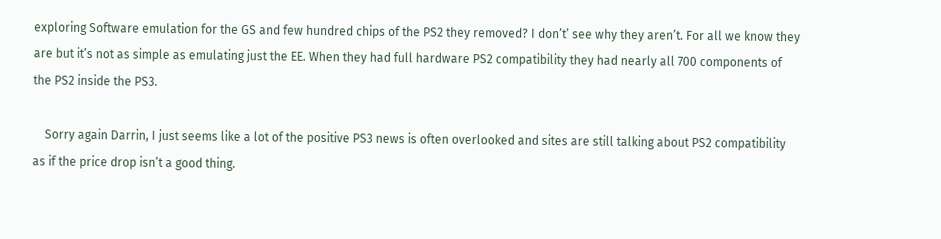exploring Software emulation for the GS and few hundred chips of the PS2 they removed? I don’t’ see why they aren’t. For all we know they are but it’s not as simple as emulating just the EE. When they had full hardware PS2 compatibility they had nearly all 700 components of the PS2 inside the PS3.

    Sorry again Darrin, I just seems like a lot of the positive PS3 news is often overlooked and sites are still talking about PS2 compatibility as if the price drop isn’t a good thing.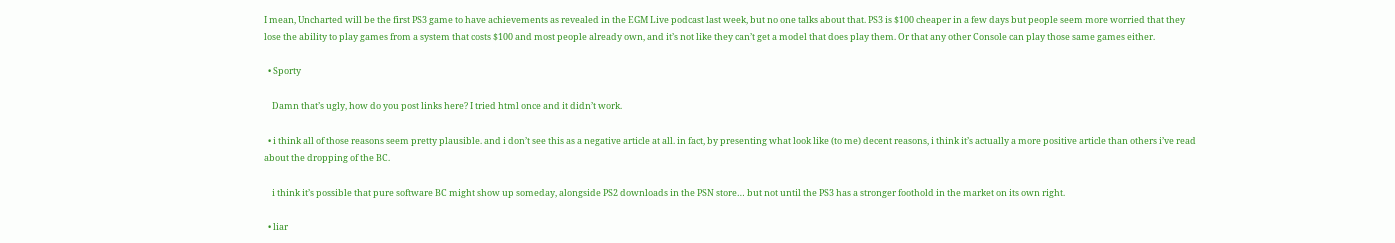I mean, Uncharted will be the first PS3 game to have achievements as revealed in the EGM Live podcast last week, but no one talks about that. PS3 is $100 cheaper in a few days but people seem more worried that they lose the ability to play games from a system that costs $100 and most people already own, and it’s not like they can’t get a model that does play them. Or that any other Console can play those same games either.

  • Sporty

    Damn that’s ugly, how do you post links here? I tried html once and it didn’t work.

  • i think all of those reasons seem pretty plausible. and i don’t see this as a negative article at all. in fact, by presenting what look like (to me) decent reasons, i think it’s actually a more positive article than others i’ve read about the dropping of the BC.

    i think it’s possible that pure software BC might show up someday, alongside PS2 downloads in the PSN store… but not until the PS3 has a stronger foothold in the market on its own right.

  • liar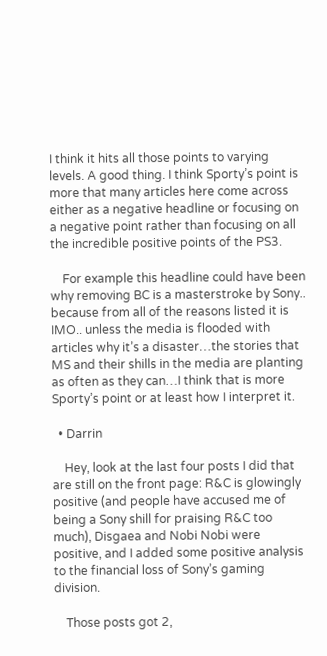I think it hits all those points to varying levels. A good thing. I think Sporty’s point is more that many articles here come across either as a negative headline or focusing on a negative point rather than focusing on all the incredible positive points of the PS3.

    For example this headline could have been why removing BC is a masterstroke by Sony.. because from all of the reasons listed it is IMO.. unless the media is flooded with articles why it’s a disaster…the stories that MS and their shills in the media are planting as often as they can…I think that is more Sporty’s point or at least how I interpret it.

  • Darrin

    Hey, look at the last four posts I did that are still on the front page: R&C is glowingly positive (and people have accused me of being a Sony shill for praising R&C too much), Disgaea and Nobi Nobi were positive, and I added some positive analysis to the financial loss of Sony’s gaming division.

    Those posts got 2,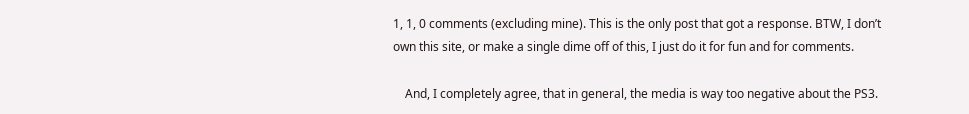1, 1, 0 comments (excluding mine). This is the only post that got a response. BTW, I don’t own this site, or make a single dime off of this, I just do it for fun and for comments.

    And, I completely agree, that in general, the media is way too negative about the PS3.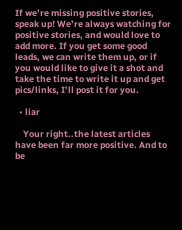If we’re missing positive stories, speak up! We’re always watching for positive stories, and would love to add more. If you get some good leads, we can write them up, or if you would like to give it a shot and take the time to write it up and get pics/links, I’ll post it for you.

  • liar

    Your right..the latest articles have been far more positive. And to be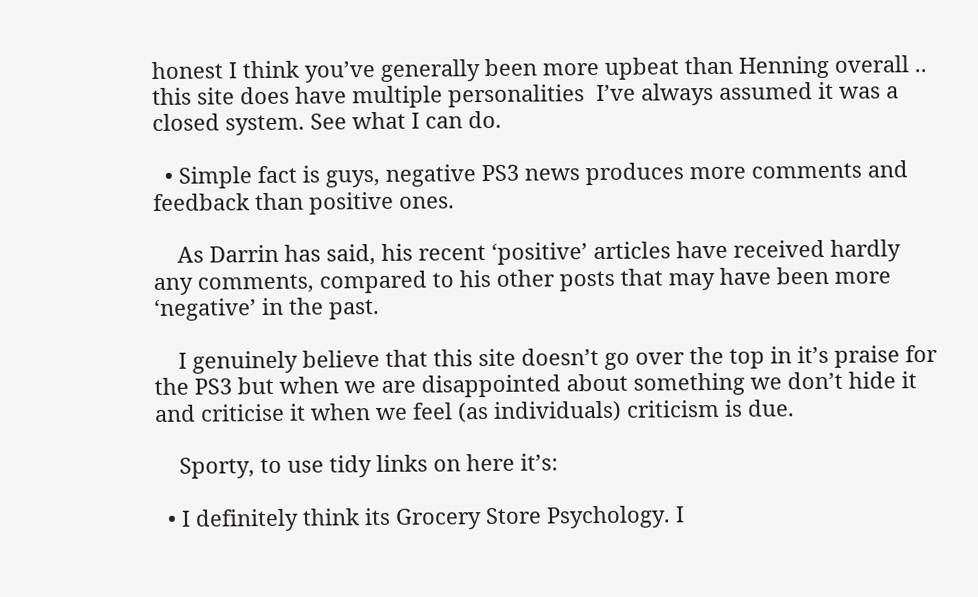honest I think you’ve generally been more upbeat than Henning overall .. this site does have multiple personalities  I’ve always assumed it was a closed system. See what I can do.

  • Simple fact is guys, negative PS3 news produces more comments and feedback than positive ones.

    As Darrin has said, his recent ‘positive’ articles have received hardly any comments, compared to his other posts that may have been more ‘negative’ in the past.

    I genuinely believe that this site doesn’t go over the top in it’s praise for the PS3 but when we are disappointed about something we don’t hide it and criticise it when we feel (as individuals) criticism is due.

    Sporty, to use tidy links on here it’s:

  • I definitely think its Grocery Store Psychology. I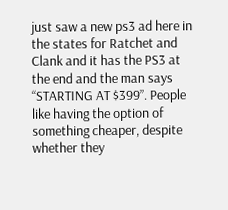just saw a new ps3 ad here in the states for Ratchet and Clank and it has the PS3 at the end and the man says “STARTING AT $399”. People like having the option of something cheaper, despite whether they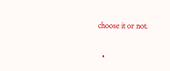choose it or not.

  •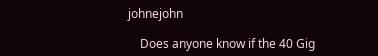johnejohn

    Does anyone know if the 40 Gig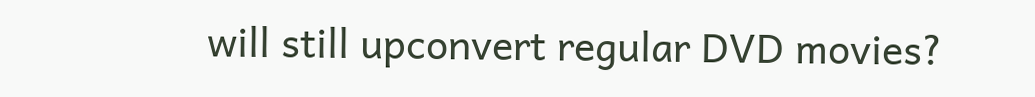will still upconvert regular DVD movies?